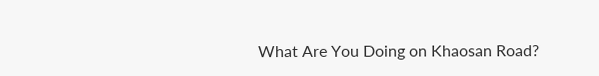What Are You Doing on Khaosan Road?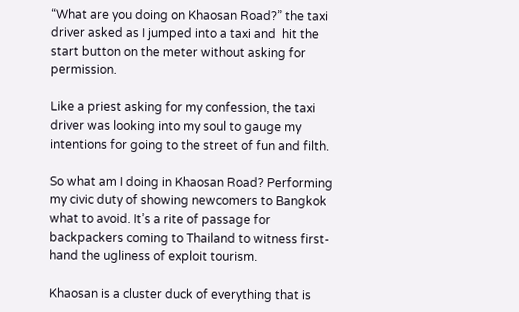“What are you doing on Khaosan Road?” the taxi driver asked as I jumped into a taxi and  hit the start button on the meter without asking for permission.

Like a priest asking for my confession, the taxi driver was looking into my soul to gauge my intentions for going to the street of fun and filth.

So what am I doing in Khaosan Road? Performing my civic duty of showing newcomers to Bangkok what to avoid. It’s a rite of passage for backpackers coming to Thailand to witness first-hand the ugliness of exploit tourism.

Khaosan is a cluster duck of everything that is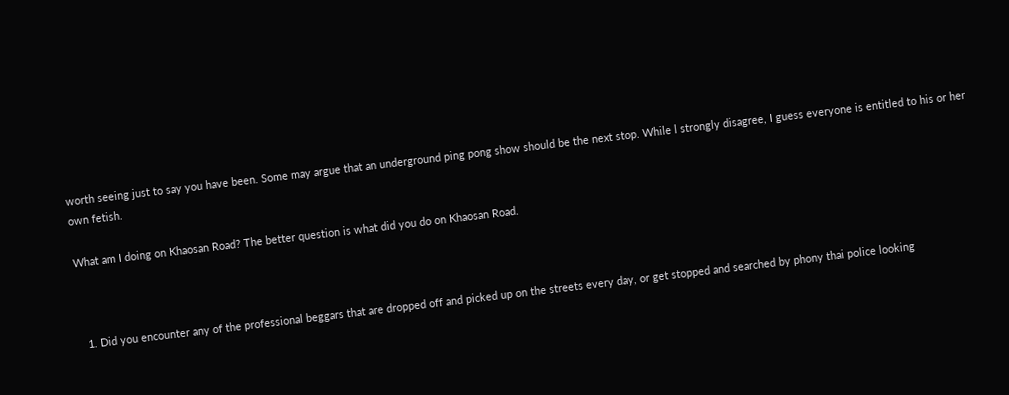worth seeing just to say you have been. Some may argue that an underground ping pong show should be the next stop. While l strongly disagree, I guess everyone is entitled to his or her own fetish.

What am I doing on Khaosan Road? The better question is what did you do on Khaosan Road.



  1. Did you encounter any of the professional beggars that are dropped off and picked up on the streets every day, or get stopped and searched by phony thai police looking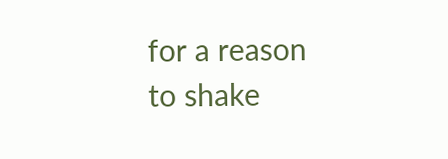for a reason to shake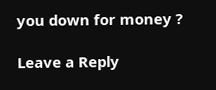you down for money ?

Leave a Reply